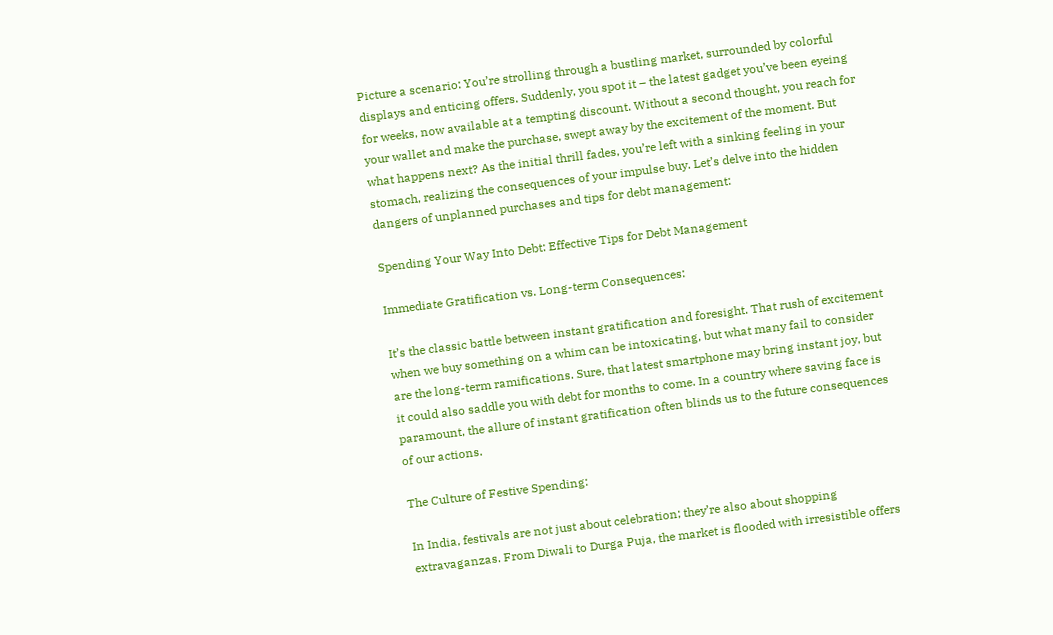Picture a scenario: You’re strolling through a bustling market, surrounded by colorful displays and enticing offers. Suddenly, you spot it – the latest gadget you’ve been eyeing for weeks, now available at a tempting discount. Without a second thought, you reach for your wallet and make the purchase, swept away by the excitement of the moment. But what happens next? As the initial thrill fades, you’re left with a sinking feeling in your stomach, realizing the consequences of your impulse buy. Let’s delve into the hidden dangers of unplanned purchases and tips for debt management:

Spending Your Way Into Debt: Effective Tips for Debt Management

Immediate Gratification vs. Long-term Consequences:

It’s the classic battle between instant gratification and foresight. That rush of excitement when we buy something on a whim can be intoxicating, but what many fail to consider are the long-term ramifications. Sure, that latest smartphone may bring instant joy, but it could also saddle you with debt for months to come. In a country where saving face is paramount, the allure of instant gratification often blinds us to the future consequences of our actions.

The Culture of Festive Spending:

In India, festivals are not just about celebration; they’re also about shopping extravaganzas. From Diwali to Durga Puja, the market is flooded with irresistible offers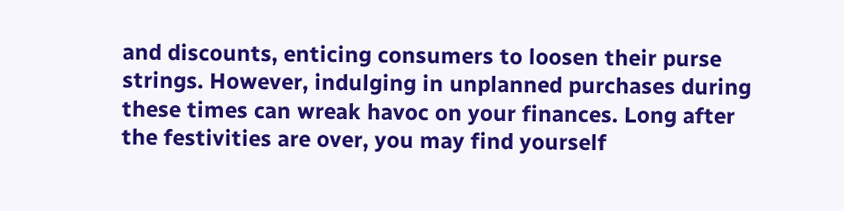and discounts, enticing consumers to loosen their purse strings. However, indulging in unplanned purchases during these times can wreak havoc on your finances. Long after the festivities are over, you may find yourself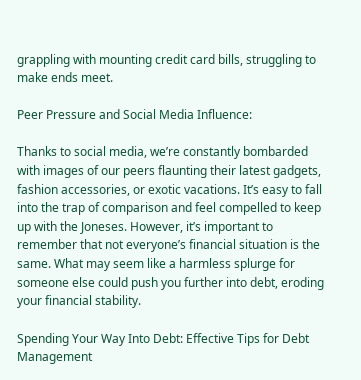grappling with mounting credit card bills, struggling to make ends meet.

Peer Pressure and Social Media Influence:

Thanks to social media, we’re constantly bombarded with images of our peers flaunting their latest gadgets, fashion accessories, or exotic vacations. It’s easy to fall into the trap of comparison and feel compelled to keep up with the Joneses. However, it’s important to remember that not everyone’s financial situation is the same. What may seem like a harmless splurge for someone else could push you further into debt, eroding your financial stability.

Spending Your Way Into Debt: Effective Tips for Debt Management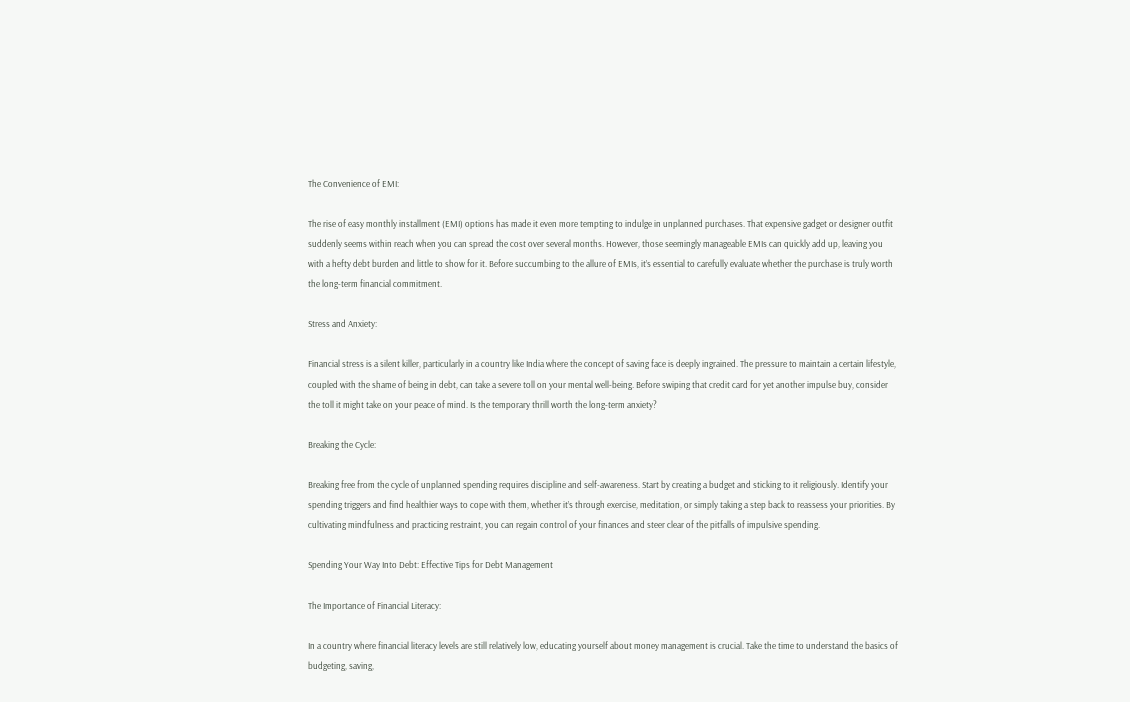The Convenience of EMI:

The rise of easy monthly installment (EMI) options has made it even more tempting to indulge in unplanned purchases. That expensive gadget or designer outfit suddenly seems within reach when you can spread the cost over several months. However, those seemingly manageable EMIs can quickly add up, leaving you with a hefty debt burden and little to show for it. Before succumbing to the allure of EMIs, it’s essential to carefully evaluate whether the purchase is truly worth the long-term financial commitment.

Stress and Anxiety:

Financial stress is a silent killer, particularly in a country like India where the concept of saving face is deeply ingrained. The pressure to maintain a certain lifestyle, coupled with the shame of being in debt, can take a severe toll on your mental well-being. Before swiping that credit card for yet another impulse buy, consider the toll it might take on your peace of mind. Is the temporary thrill worth the long-term anxiety?

Breaking the Cycle:

Breaking free from the cycle of unplanned spending requires discipline and self-awareness. Start by creating a budget and sticking to it religiously. Identify your spending triggers and find healthier ways to cope with them, whether it’s through exercise, meditation, or simply taking a step back to reassess your priorities. By cultivating mindfulness and practicing restraint, you can regain control of your finances and steer clear of the pitfalls of impulsive spending.

Spending Your Way Into Debt: Effective Tips for Debt Management

The Importance of Financial Literacy:

In a country where financial literacy levels are still relatively low, educating yourself about money management is crucial. Take the time to understand the basics of budgeting, saving,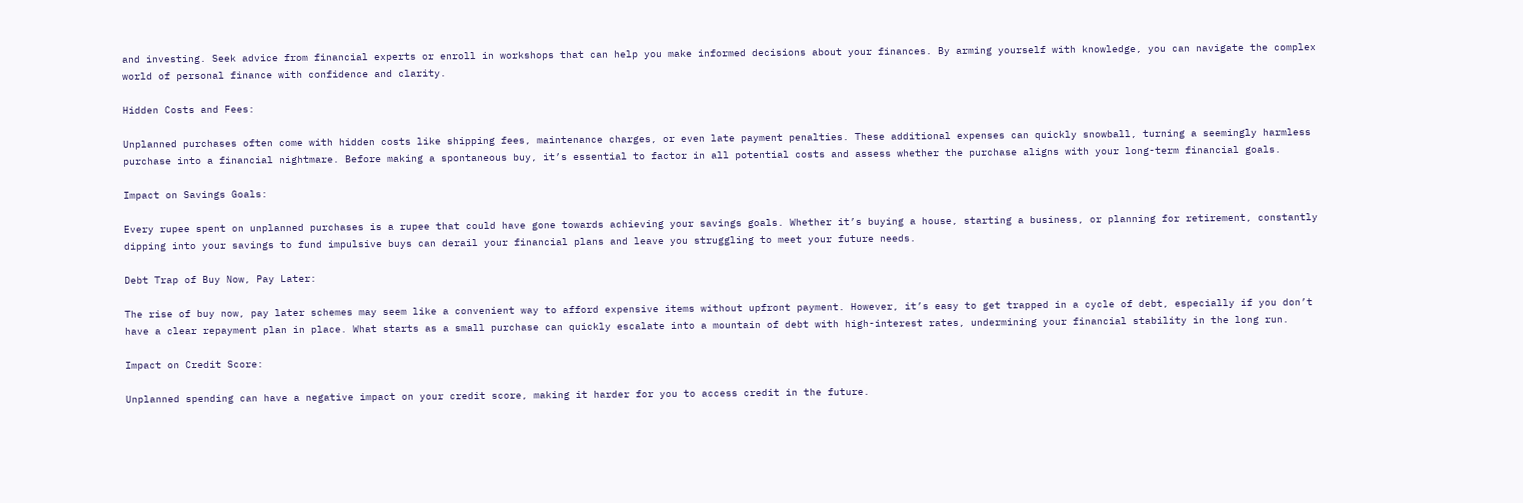and investing. Seek advice from financial experts or enroll in workshops that can help you make informed decisions about your finances. By arming yourself with knowledge, you can navigate the complex world of personal finance with confidence and clarity.

Hidden Costs and Fees:

Unplanned purchases often come with hidden costs like shipping fees, maintenance charges, or even late payment penalties. These additional expenses can quickly snowball, turning a seemingly harmless purchase into a financial nightmare. Before making a spontaneous buy, it’s essential to factor in all potential costs and assess whether the purchase aligns with your long-term financial goals.

Impact on Savings Goals:

Every rupee spent on unplanned purchases is a rupee that could have gone towards achieving your savings goals. Whether it’s buying a house, starting a business, or planning for retirement, constantly dipping into your savings to fund impulsive buys can derail your financial plans and leave you struggling to meet your future needs.

Debt Trap of Buy Now, Pay Later:

The rise of buy now, pay later schemes may seem like a convenient way to afford expensive items without upfront payment. However, it’s easy to get trapped in a cycle of debt, especially if you don’t have a clear repayment plan in place. What starts as a small purchase can quickly escalate into a mountain of debt with high-interest rates, undermining your financial stability in the long run.

Impact on Credit Score:

Unplanned spending can have a negative impact on your credit score, making it harder for you to access credit in the future.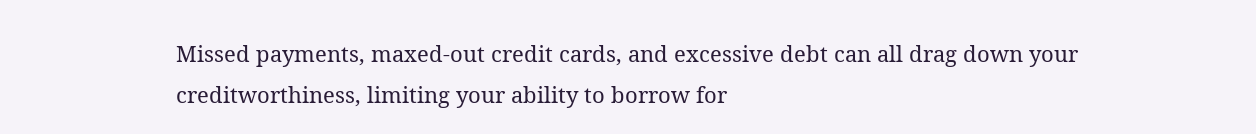Missed payments, maxed-out credit cards, and excessive debt can all drag down your creditworthiness, limiting your ability to borrow for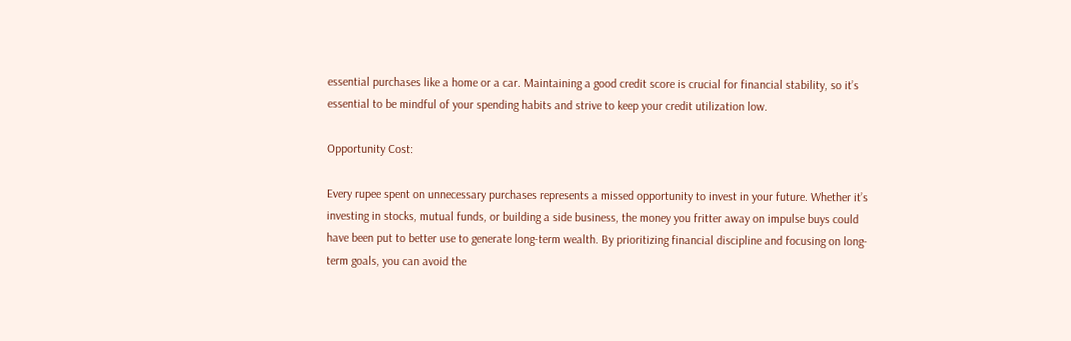essential purchases like a home or a car. Maintaining a good credit score is crucial for financial stability, so it’s essential to be mindful of your spending habits and strive to keep your credit utilization low.

Opportunity Cost:

Every rupee spent on unnecessary purchases represents a missed opportunity to invest in your future. Whether it’s investing in stocks, mutual funds, or building a side business, the money you fritter away on impulse buys could have been put to better use to generate long-term wealth. By prioritizing financial discipline and focusing on long-term goals, you can avoid the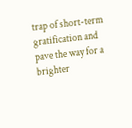trap of short-term gratification and pave the way for a brighter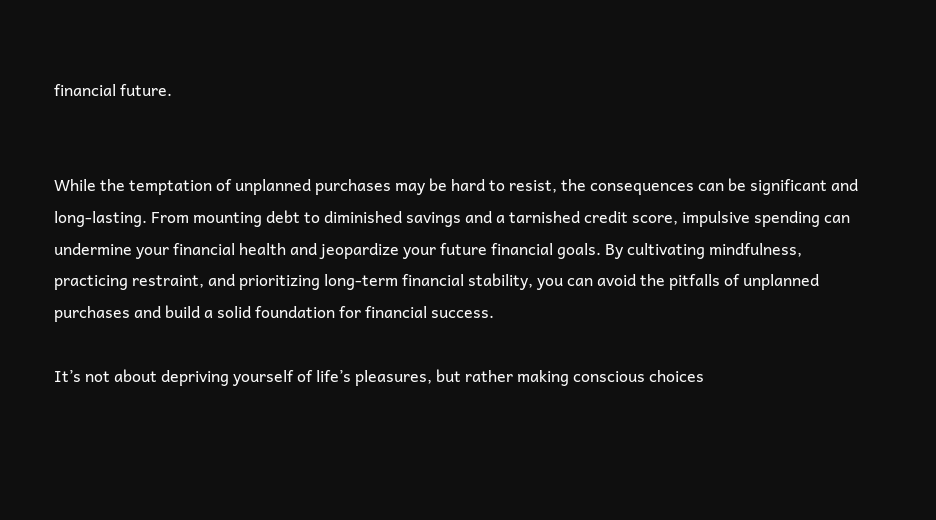financial future.


While the temptation of unplanned purchases may be hard to resist, the consequences can be significant and long-lasting. From mounting debt to diminished savings and a tarnished credit score, impulsive spending can undermine your financial health and jeopardize your future financial goals. By cultivating mindfulness, practicing restraint, and prioritizing long-term financial stability, you can avoid the pitfalls of unplanned purchases and build a solid foundation for financial success.

It’s not about depriving yourself of life’s pleasures, but rather making conscious choices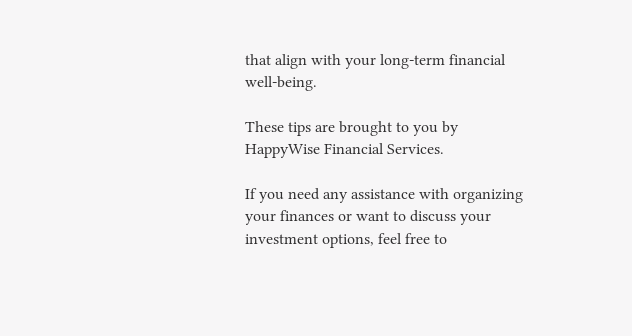that align with your long-term financial well-being.

These tips are brought to you by HappyWise Financial Services.

If you need any assistance with organizing your finances or want to discuss your investment options, feel free to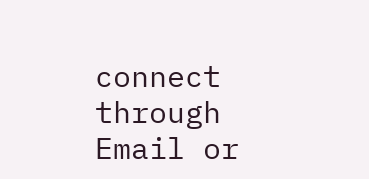connect through Email or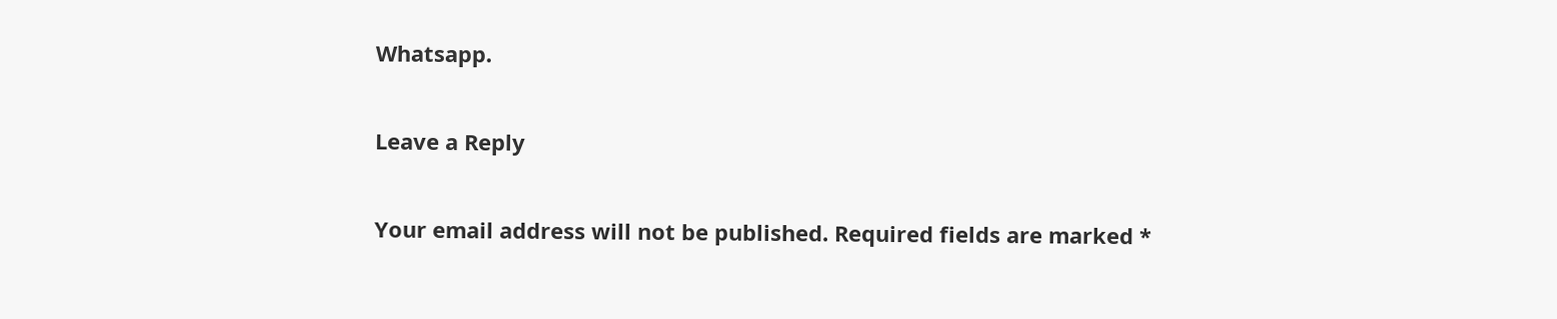Whatsapp.

Leave a Reply

Your email address will not be published. Required fields are marked *